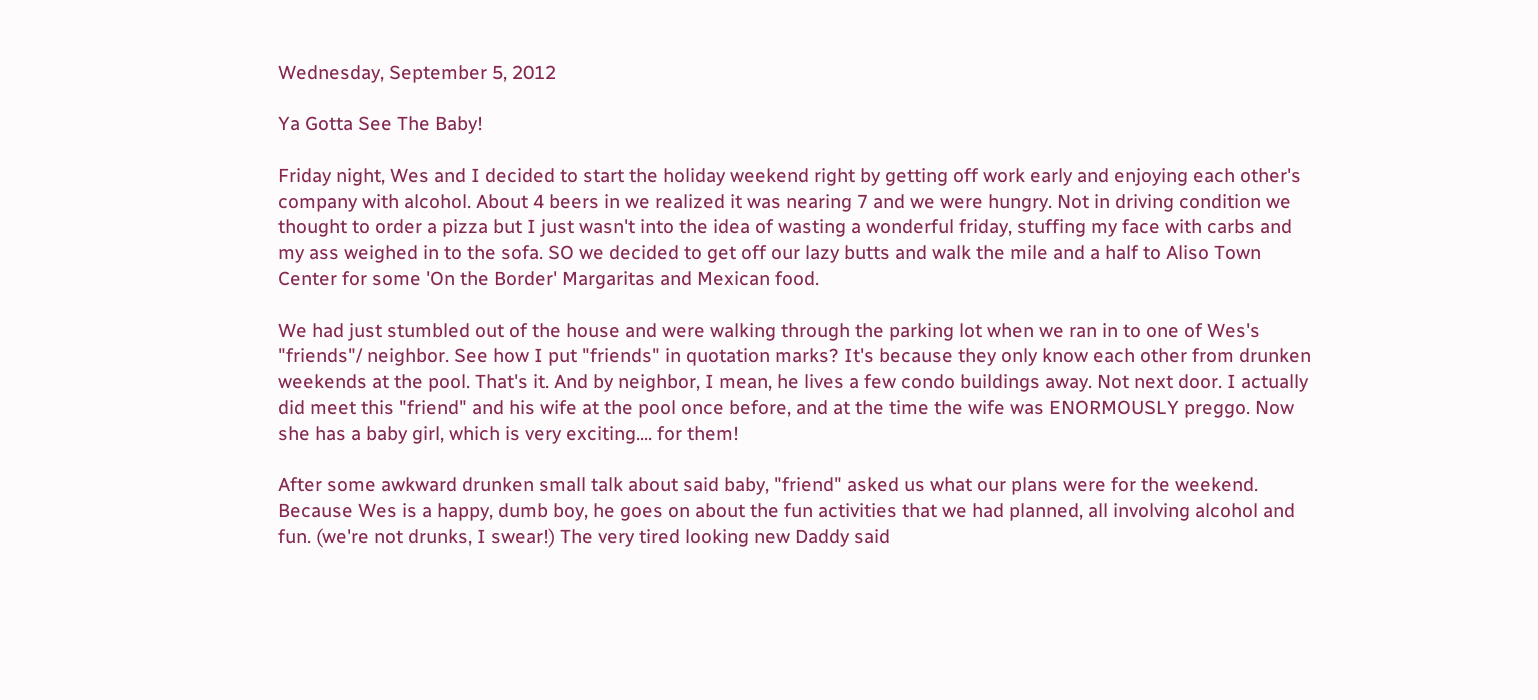Wednesday, September 5, 2012

Ya Gotta See The Baby!

Friday night, Wes and I decided to start the holiday weekend right by getting off work early and enjoying each other's company with alcohol. About 4 beers in we realized it was nearing 7 and we were hungry. Not in driving condition we thought to order a pizza but I just wasn't into the idea of wasting a wonderful friday, stuffing my face with carbs and my ass weighed in to the sofa. SO we decided to get off our lazy butts and walk the mile and a half to Aliso Town Center for some 'On the Border' Margaritas and Mexican food.

We had just stumbled out of the house and were walking through the parking lot when we ran in to one of Wes's "friends"/ neighbor. See how I put "friends" in quotation marks? It's because they only know each other from drunken weekends at the pool. That's it. And by neighbor, I mean, he lives a few condo buildings away. Not next door. I actually did meet this "friend" and his wife at the pool once before, and at the time the wife was ENORMOUSLY preggo. Now she has a baby girl, which is very exciting.... for them!

After some awkward drunken small talk about said baby, "friend" asked us what our plans were for the weekend. Because Wes is a happy, dumb boy, he goes on about the fun activities that we had planned, all involving alcohol and fun. (we're not drunks, I swear!) The very tired looking new Daddy said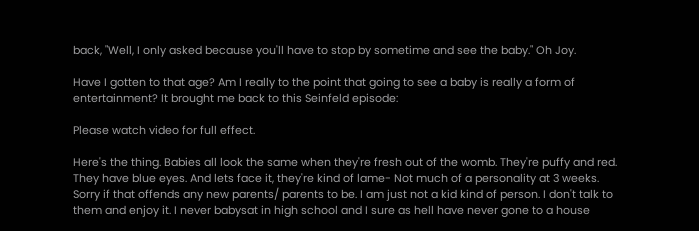back, "Well, I only asked because you'll have to stop by sometime and see the baby." Oh Joy.

Have I gotten to that age? Am I really to the point that going to see a baby is really a form of entertainment? It brought me back to this Seinfeld episode:

Please watch video for full effect.

Here's the thing. Babies all look the same when they're fresh out of the womb. They're puffy and red. They have blue eyes. And lets face it, they're kind of lame- Not much of a personality at 3 weeks. Sorry if that offends any new parents/ parents to be. I am just not a kid kind of person. I don't talk to them and enjoy it. I never babysat in high school and I sure as hell have never gone to a house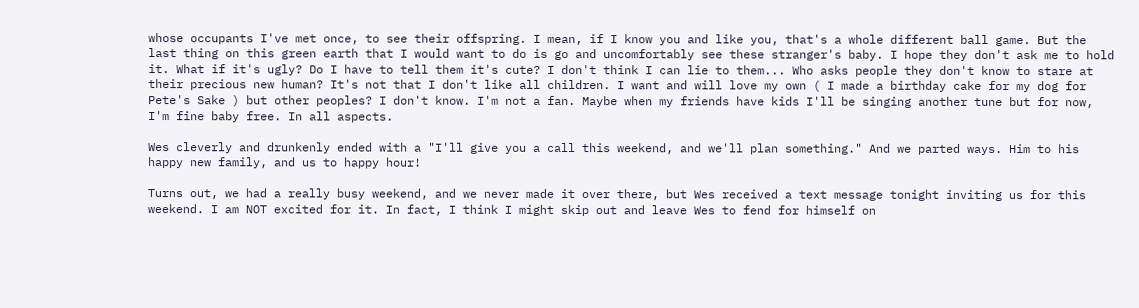whose occupants I've met once, to see their offspring. I mean, if I know you and like you, that's a whole different ball game. But the last thing on this green earth that I would want to do is go and uncomfortably see these stranger's baby. I hope they don't ask me to hold it. What if it's ugly? Do I have to tell them it's cute? I don't think I can lie to them... Who asks people they don't know to stare at their precious new human? It's not that I don't like all children. I want and will love my own ( I made a birthday cake for my dog for Pete's Sake ) but other peoples? I don't know. I'm not a fan. Maybe when my friends have kids I'll be singing another tune but for now, I'm fine baby free. In all aspects.

Wes cleverly and drunkenly ended with a "I'll give you a call this weekend, and we'll plan something." And we parted ways. Him to his happy new family, and us to happy hour!

Turns out, we had a really busy weekend, and we never made it over there, but Wes received a text message tonight inviting us for this weekend. I am NOT excited for it. In fact, I think I might skip out and leave Wes to fend for himself on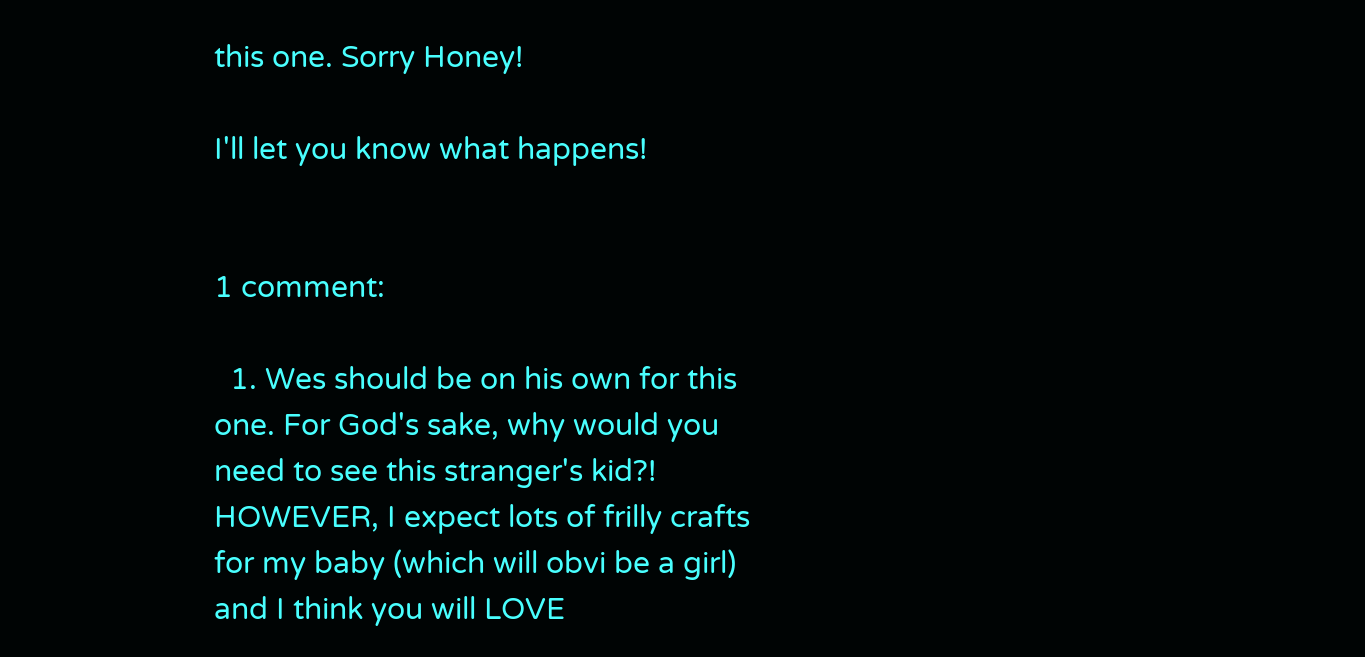this one. Sorry Honey!

I'll let you know what happens!


1 comment:

  1. Wes should be on his own for this one. For God's sake, why would you need to see this stranger's kid?! HOWEVER, I expect lots of frilly crafts for my baby (which will obvi be a girl) and I think you will LOVE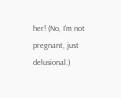her! (No, I'm not pregnant, just delusional.)